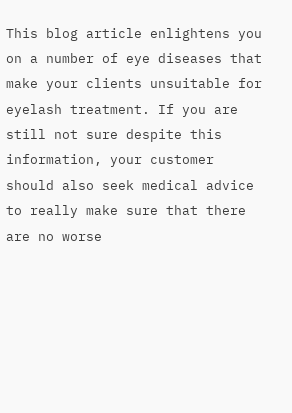This blog article enlightens you on a number of eye diseases that make your clients unsuitable for eyelash treatment. If you are still not sure despite this information, your customer should also seek medical advice to really make sure that there are no worse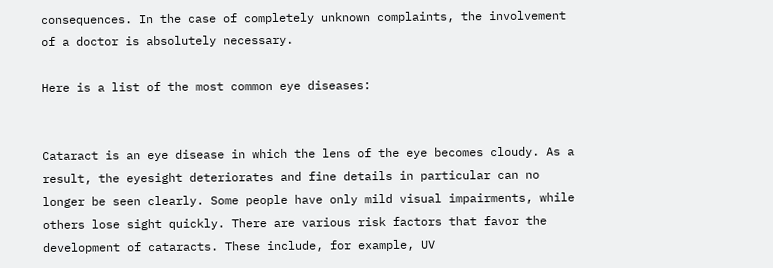consequences. In the case of completely unknown complaints, the involvement of a doctor is absolutely necessary.

Here is a list of the most common eye diseases:


Cataract is an eye disease in which the lens of the eye becomes cloudy. As a result, the eyesight deteriorates and fine details in particular can no longer be seen clearly. Some people have only mild visual impairments, while others lose sight quickly. There are various risk factors that favor the development of cataracts. These include, for example, UV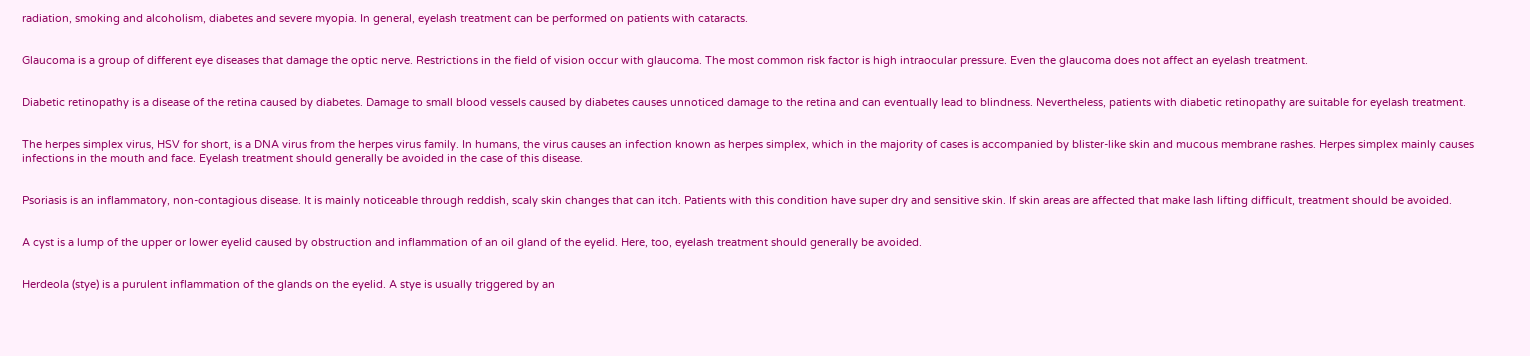radiation, smoking and alcoholism, diabetes and severe myopia. In general, eyelash treatment can be performed on patients with cataracts.


Glaucoma is a group of different eye diseases that damage the optic nerve. Restrictions in the field of vision occur with glaucoma. The most common risk factor is high intraocular pressure. Even the glaucoma does not affect an eyelash treatment.


Diabetic retinopathy is a disease of the retina caused by diabetes. Damage to small blood vessels caused by diabetes causes unnoticed damage to the retina and can eventually lead to blindness. Nevertheless, patients with diabetic retinopathy are suitable for eyelash treatment.


The herpes simplex virus, HSV for short, is a DNA virus from the herpes virus family. In humans, the virus causes an infection known as herpes simplex, which in the majority of cases is accompanied by blister-like skin and mucous membrane rashes. Herpes simplex mainly causes infections in the mouth and face. Eyelash treatment should generally be avoided in the case of this disease.


Psoriasis is an inflammatory, non-contagious disease. It is mainly noticeable through reddish, scaly skin changes that can itch. Patients with this condition have super dry and sensitive skin. If skin areas are affected that make lash lifting difficult, treatment should be avoided.


A cyst is a lump of the upper or lower eyelid caused by obstruction and inflammation of an oil gland of the eyelid. Here, too, eyelash treatment should generally be avoided.


Herdeola (stye) is a purulent inflammation of the glands on the eyelid. A stye is usually triggered by an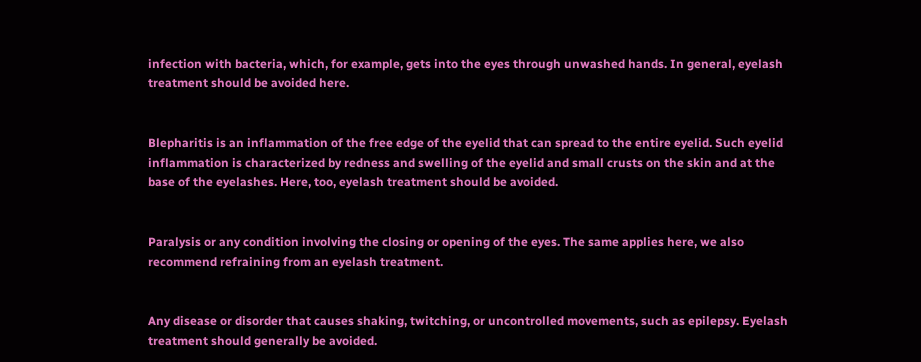infection with bacteria, which, for example, gets into the eyes through unwashed hands. In general, eyelash treatment should be avoided here.


Blepharitis is an inflammation of the free edge of the eyelid that can spread to the entire eyelid. Such eyelid inflammation is characterized by redness and swelling of the eyelid and small crusts on the skin and at the base of the eyelashes. Here, too, eyelash treatment should be avoided.


Paralysis or any condition involving the closing or opening of the eyes. The same applies here, we also recommend refraining from an eyelash treatment.


Any disease or disorder that causes shaking, twitching, or uncontrolled movements, such as epilepsy. Eyelash treatment should generally be avoided.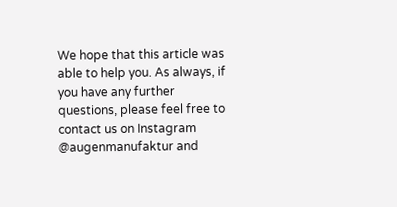We hope that this article was able to help you. As always, if you have any further questions, please feel free to contact us on Instagram @augenmanufaktur and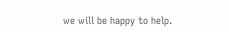we will be happy to help.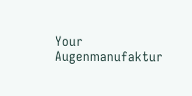Your Augenmanufaktur